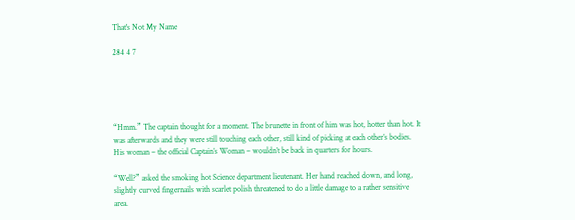That's Not My Name

284 4 7





“Hmm.” The captain thought for a moment. The brunette in front of him was hot, hotter than hot. It was afterwards and they were still touching each other, still kind of picking at each other’s bodies. His woman – the official Captain’s Woman – wouldn’t be back in quarters for hours.

“Well?” asked the smoking hot Science department lieutenant. Her hand reached down, and long, slightly curved fingernails with scarlet polish threatened to do a little damage to a rather sensitive area.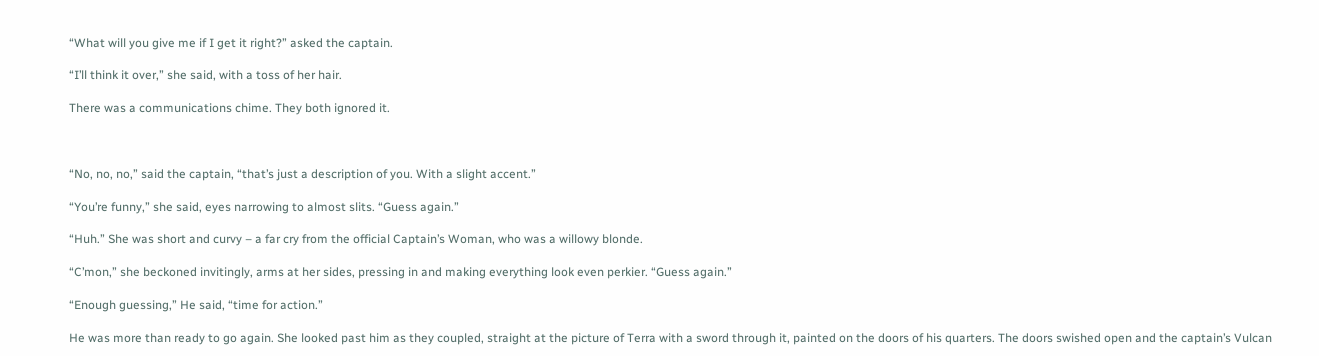“What will you give me if I get it right?” asked the captain.

“I’ll think it over,” she said, with a toss of her hair.

There was a communications chime. They both ignored it.



“No, no, no,” said the captain, “that’s just a description of you. With a slight accent.”

“You’re funny,” she said, eyes narrowing to almost slits. “Guess again.”

“Huh.” She was short and curvy – a far cry from the official Captain’s Woman, who was a willowy blonde.

“C’mon,” she beckoned invitingly, arms at her sides, pressing in and making everything look even perkier. “Guess again.”

“Enough guessing,” He said, “time for action.”

He was more than ready to go again. She looked past him as they coupled, straight at the picture of Terra with a sword through it, painted on the doors of his quarters. The doors swished open and the captain’s Vulcan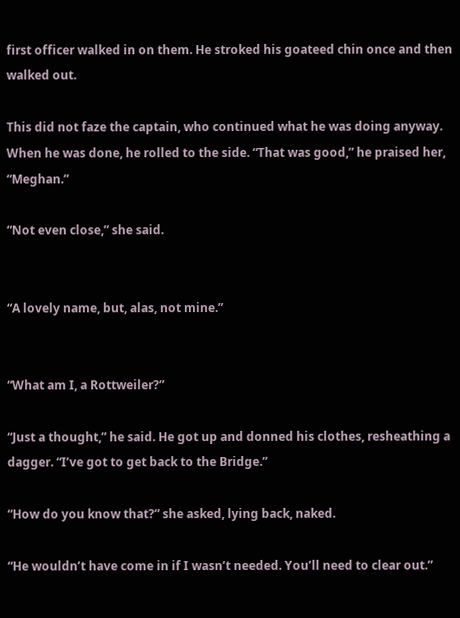first officer walked in on them. He stroked his goateed chin once and then walked out.

This did not faze the captain, who continued what he was doing anyway. When he was done, he rolled to the side. “That was good,” he praised her, “Meghan.”

“Not even close,” she said.


“A lovely name, but, alas, not mine.”


“What am I, a Rottweiler?”

“Just a thought,” he said. He got up and donned his clothes, resheathing a dagger. “I’ve got to get back to the Bridge.”

“How do you know that?” she asked, lying back, naked.

“He wouldn’t have come in if I wasn’t needed. You’ll need to clear out.”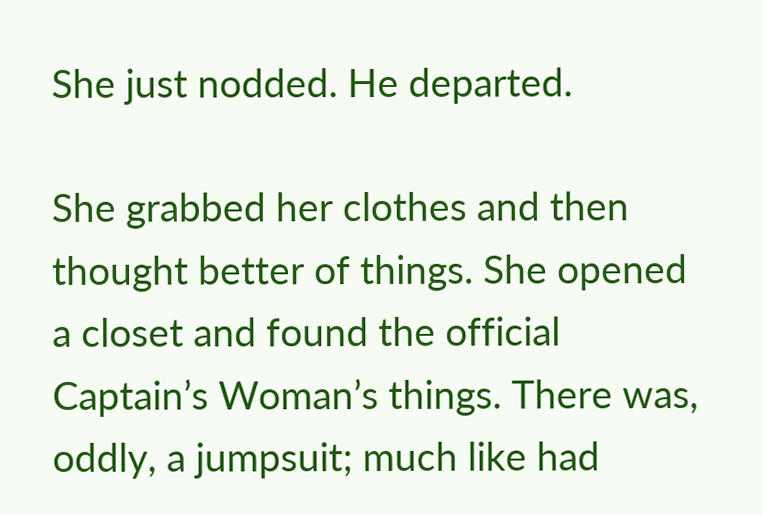She just nodded. He departed.

She grabbed her clothes and then thought better of things. She opened a closet and found the official Captain’s Woman’s things. There was, oddly, a jumpsuit; much like had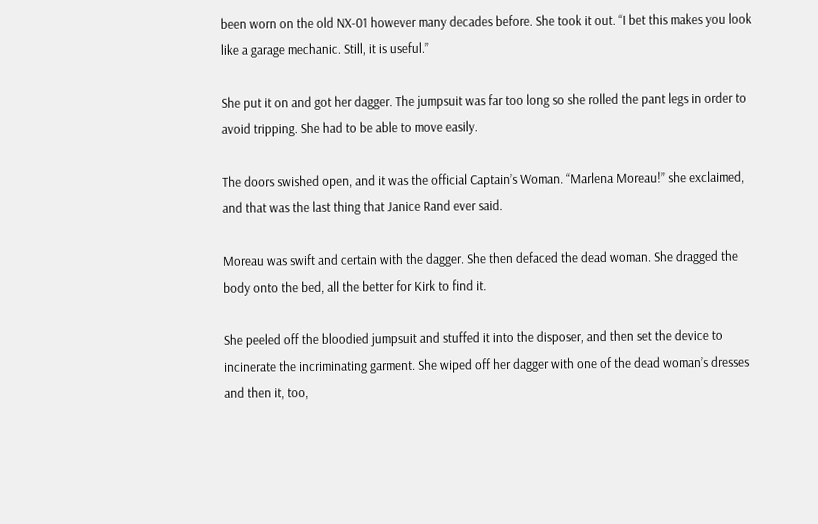been worn on the old NX-01 however many decades before. She took it out. “I bet this makes you look like a garage mechanic. Still, it is useful.”

She put it on and got her dagger. The jumpsuit was far too long so she rolled the pant legs in order to avoid tripping. She had to be able to move easily.

The doors swished open, and it was the official Captain’s Woman. “Marlena Moreau!” she exclaimed, and that was the last thing that Janice Rand ever said.

Moreau was swift and certain with the dagger. She then defaced the dead woman. She dragged the body onto the bed, all the better for Kirk to find it.

She peeled off the bloodied jumpsuit and stuffed it into the disposer, and then set the device to incinerate the incriminating garment. She wiped off her dagger with one of the dead woman’s dresses and then it, too,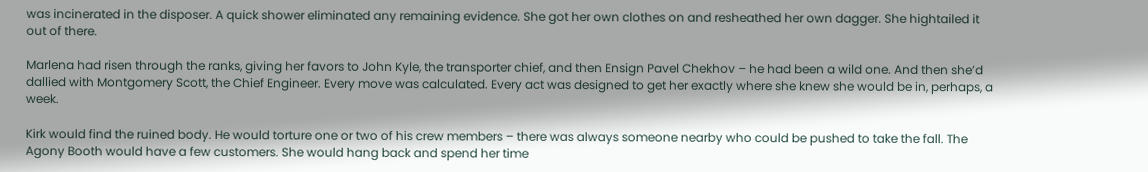was incinerated in the disposer. A quick shower eliminated any remaining evidence. She got her own clothes on and resheathed her own dagger. She hightailed it out of there.

Marlena had risen through the ranks, giving her favors to John Kyle, the transporter chief, and then Ensign Pavel Chekhov – he had been a wild one. And then she’d dallied with Montgomery Scott, the Chief Engineer. Every move was calculated. Every act was designed to get her exactly where she knew she would be in, perhaps, a week.

Kirk would find the ruined body. He would torture one or two of his crew members – there was always someone nearby who could be pushed to take the fall. The Agony Booth would have a few customers. She would hang back and spend her time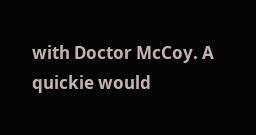with Doctor McCoy. A quickie would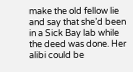make the old fellow lie and say that she’d been in a Sick Bay lab while the deed was done. Her alibi could be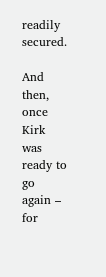readily secured.

And then, once Kirk was ready to go again – for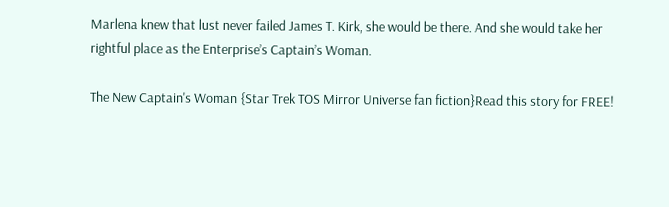Marlena knew that lust never failed James T. Kirk, she would be there. And she would take her rightful place as the Enterprise’s Captain’s Woman.

The New Captain's Woman {Star Trek TOS Mirror Universe fan fiction}Read this story for FREE!